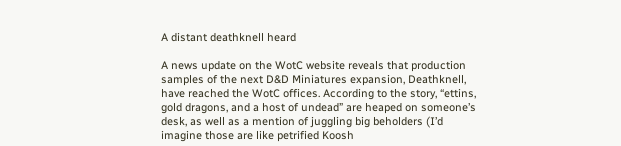A distant deathknell heard

A news update on the WotC website reveals that production samples of the next D&D Miniatures expansion, Deathknell, have reached the WotC offices. According to the story, “ettins, gold dragons, and a host of undead” are heaped on someone’s desk, as well as a mention of juggling big beholders (I’d imagine those are like petrified Koosh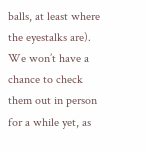balls, at least where the eyestalks are). We won’t have a chance to check them out in person for a while yet, as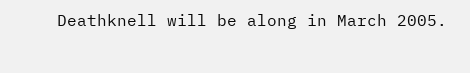Deathknell will be along in March 2005.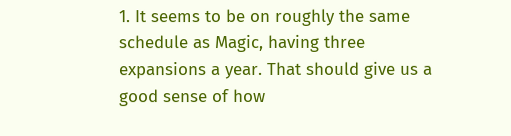1. It seems to be on roughly the same schedule as Magic, having three expansions a year. That should give us a good sense of how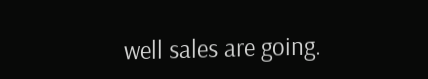well sales are going.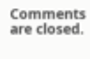Comments are closed.